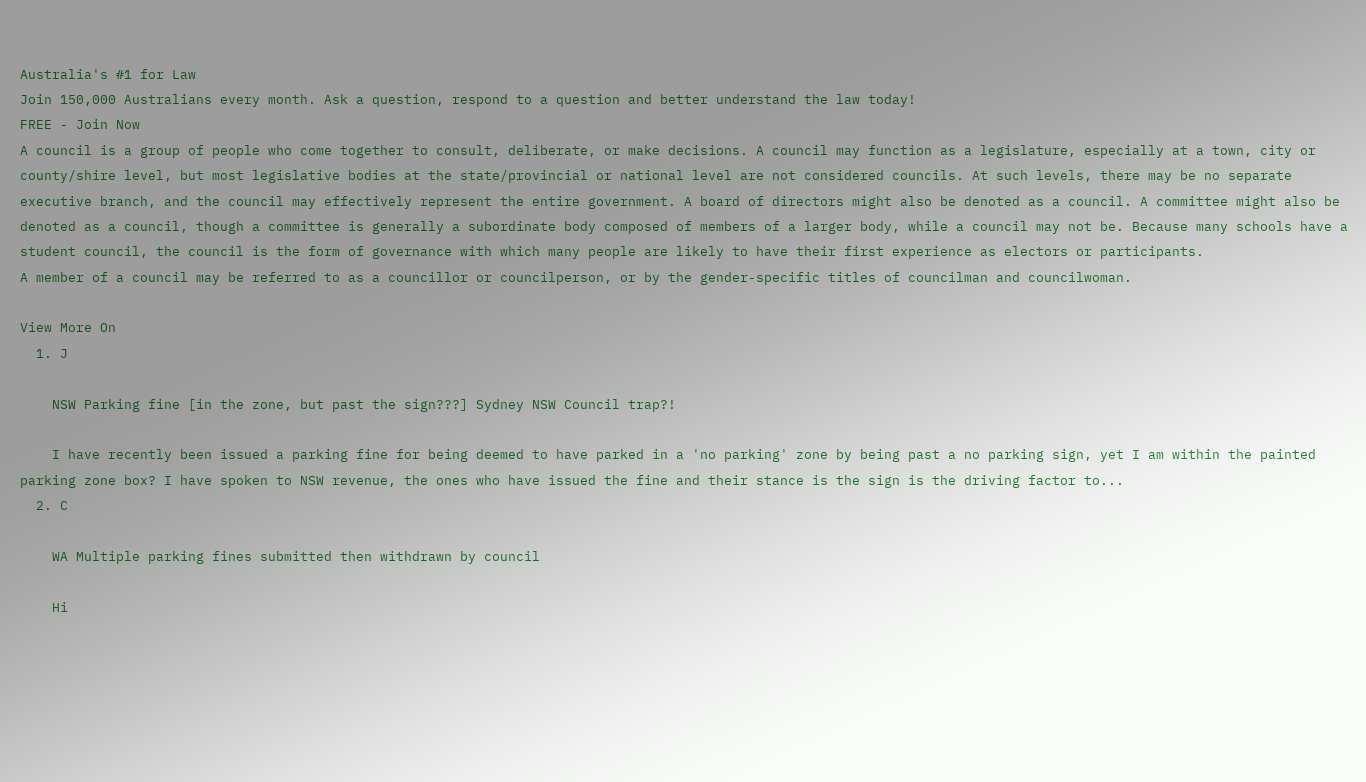Australia's #1 for Law
Join 150,000 Australians every month. Ask a question, respond to a question and better understand the law today!
FREE - Join Now
A council is a group of people who come together to consult, deliberate, or make decisions. A council may function as a legislature, especially at a town, city or county/shire level, but most legislative bodies at the state/provincial or national level are not considered councils. At such levels, there may be no separate executive branch, and the council may effectively represent the entire government. A board of directors might also be denoted as a council. A committee might also be denoted as a council, though a committee is generally a subordinate body composed of members of a larger body, while a council may not be. Because many schools have a student council, the council is the form of governance with which many people are likely to have their first experience as electors or participants.
A member of a council may be referred to as a councillor or councilperson, or by the gender-specific titles of councilman and councilwoman.

View More On
  1. J

    NSW Parking fine [in the zone, but past the sign???] Sydney NSW Council trap?!

    I have recently been issued a parking fine for being deemed to have parked in a 'no parking' zone by being past a no parking sign, yet I am within the painted parking zone box? I have spoken to NSW revenue, the ones who have issued the fine and their stance is the sign is the driving factor to...
  2. C

    WA Multiple parking fines submitted then withdrawn by council

    Hi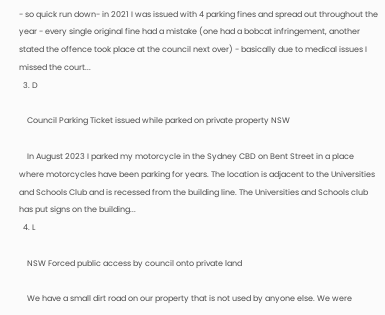- so quick run down- in 2021 I was issued with 4 parking fines and spread out throughout the year - every single original fine had a mistake (one had a bobcat infringement, another stated the offence took place at the council next over) - basically due to medical issues I missed the court...
  3. D

    Council Parking Ticket issued while parked on private property NSW

    In August 2023 I parked my motorcycle in the Sydney CBD on Bent Street in a place where motorcycles have been parking for years. The location is adjacent to the Universities and Schools Club and is recessed from the building line. The Universities and Schools club has put signs on the building...
  4. L

    NSW Forced public access by council onto private land

    We have a small dirt road on our property that is not used by anyone else. We were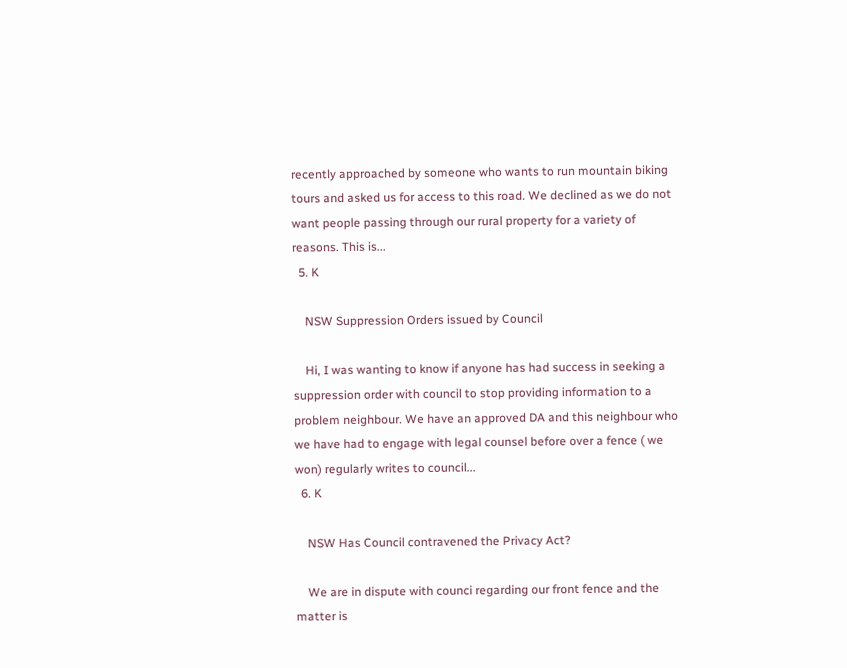recently approached by someone who wants to run mountain biking tours and asked us for access to this road. We declined as we do not want people passing through our rural property for a variety of reasons. This is...
  5. K

    NSW Suppression Orders issued by Council

    Hi, I was wanting to know if anyone has had success in seeking a suppression order with council to stop providing information to a problem neighbour. We have an approved DA and this neighbour who we have had to engage with legal counsel before over a fence ( we won) regularly writes to council...
  6. K

    NSW Has Council contravened the Privacy Act?

    We are in dispute with counci regarding our front fence and the matter is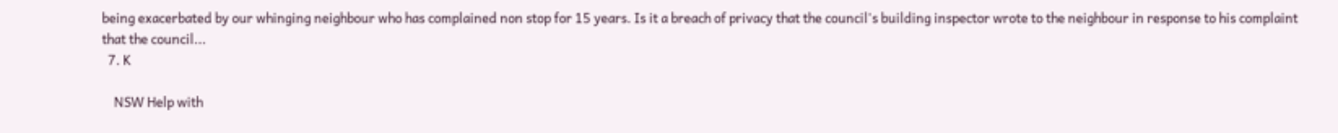being exacerbated by our whinging neighbour who has complained non stop for 15 years. Is it a breach of privacy that the council's building inspector wrote to the neighbour in response to his complaint that the council...
  7. K

    NSW Help with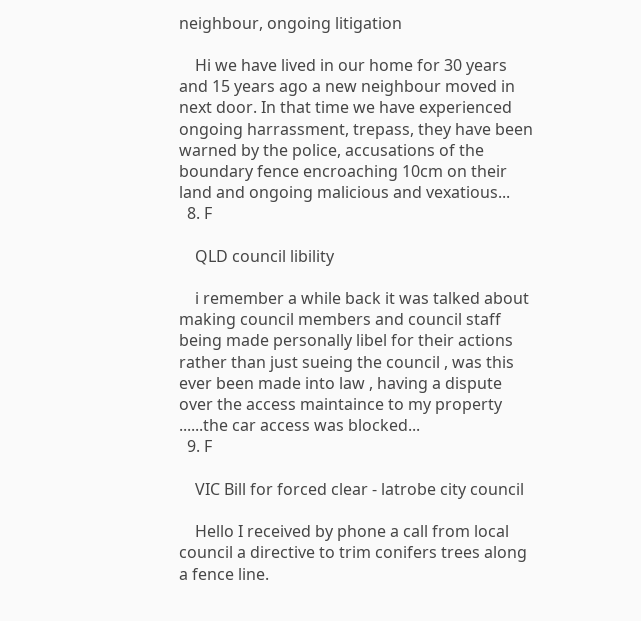neighbour, ongoing litigation

    Hi we have lived in our home for 30 years and 15 years ago a new neighbour moved in next door. In that time we have experienced ongoing harrassment, trepass, they have been warned by the police, accusations of the boundary fence encroaching 10cm on their land and ongoing malicious and vexatious...
  8. F

    QLD council libility

    i remember a while back it was talked about making council members and council staff being made personally libel for their actions rather than just sueing the council , was this ever been made into law , having a dispute over the access maintaince to my property ......the car access was blocked...
  9. F

    VIC Bill for forced clear - latrobe city council

    Hello I received by phone a call from local council a directive to trim conifers trees along a fence line.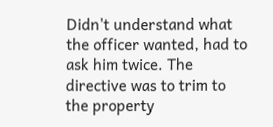Didn't understand what the officer wanted, had to ask him twice. The directive was to trim to the property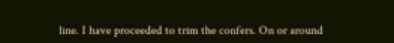line. I have proceeded to trim the confers. On or around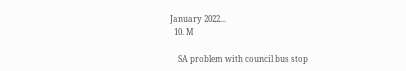January 2022...
  10. M

    SA problem with council bus stop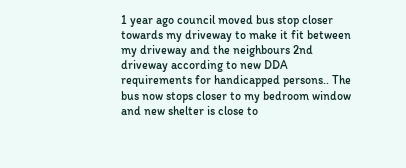1 year ago council moved bus stop closer towards my driveway to make it fit between my driveway and the neighbours 2nd driveway according to new DDA requirements for handicapped persons.. The bus now stops closer to my bedroom window and new shelter is close to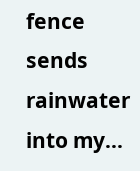fence sends rainwater into my...